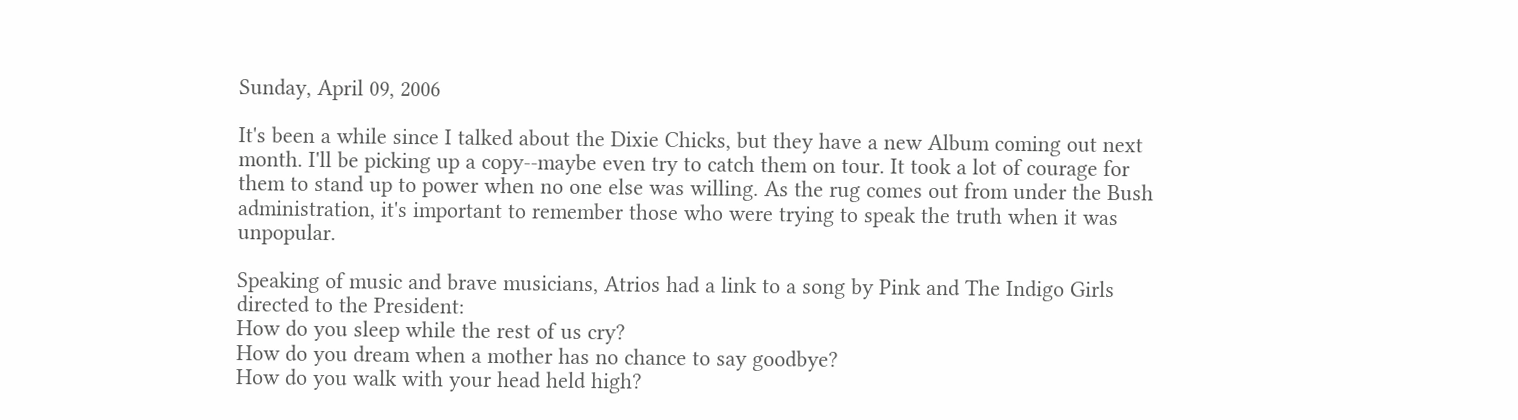Sunday, April 09, 2006

It's been a while since I talked about the Dixie Chicks, but they have a new Album coming out next month. I'll be picking up a copy--maybe even try to catch them on tour. It took a lot of courage for them to stand up to power when no one else was willing. As the rug comes out from under the Bush administration, it's important to remember those who were trying to speak the truth when it was unpopular.

Speaking of music and brave musicians, Atrios had a link to a song by Pink and The Indigo Girls directed to the President:
How do you sleep while the rest of us cry?
How do you dream when a mother has no chance to say goodbye?
How do you walk with your head held high?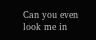Can you even look me in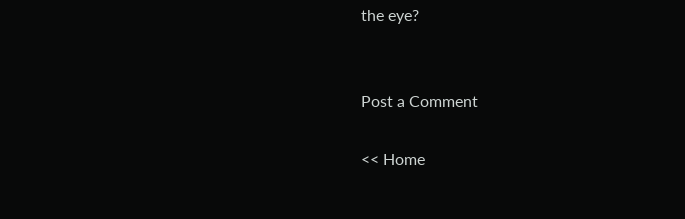the eye?


Post a Comment

<< Home